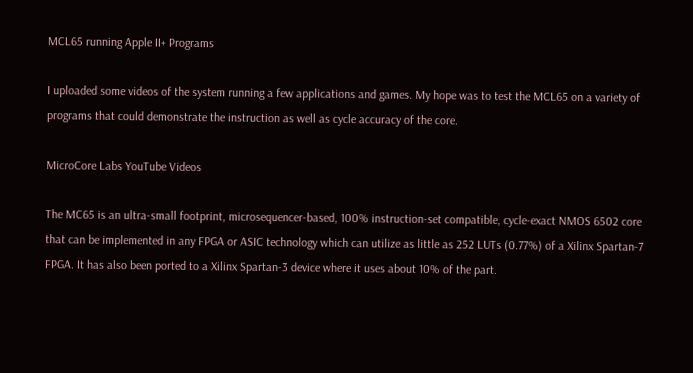MCL65 running Apple II+ Programs

I uploaded some videos of the system running a few applications and games. My hope was to test the MCL65 on a variety of programs that could demonstrate the instruction as well as cycle accuracy of the core.

MicroCore Labs YouTube Videos

The MC65 is an ultra-small footprint, microsequencer-based, 100% instruction-set compatible, cycle-exact NMOS 6502 core that can be implemented in any FPGA or ASIC technology which can utilize as little as 252 LUTs (0.77%) of a Xilinx Spartan-7 FPGA. It has also been ported to a Xilinx Spartan-3 device where it uses about 10% of the part.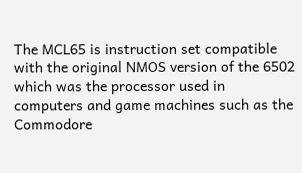The MCL65 is instruction set compatible with the original NMOS version of the 6502 which was the processor used in computers and game machines such as the Commodore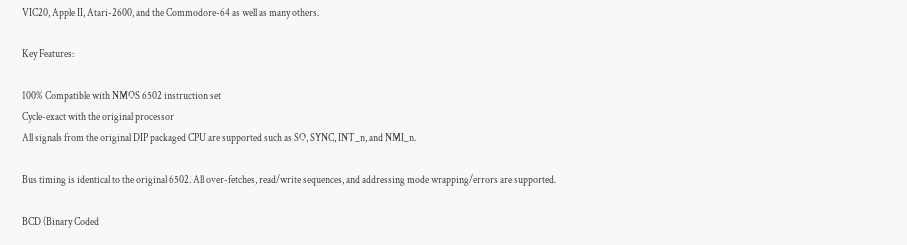VIC20, Apple II, Atari-2600, and the Commodore-64 as well as many others.

Key Features:

100% Compatible with NMOS 6502 instruction set
Cycle-exact with the original processor
All signals from the original DIP packaged CPU are supported such as SO, SYNC, INT_n, and NMI_n.

Bus timing is identical to the original 6502. All over-fetches, read/write sequences, and addressing mode wrapping/errors are supported.

BCD (Binary Coded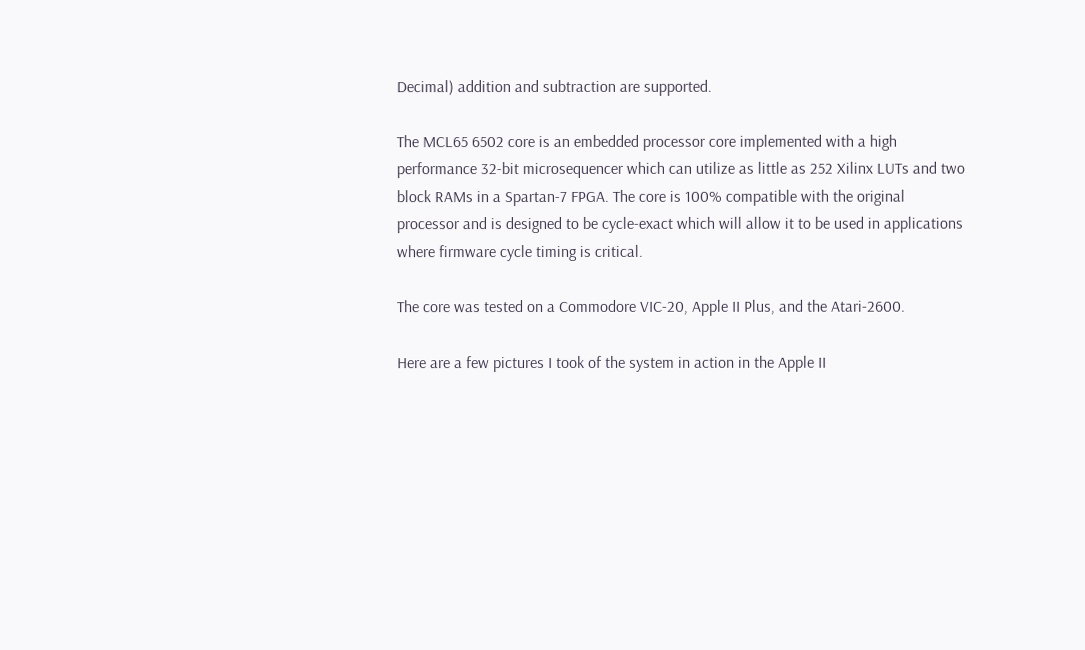Decimal) addition and subtraction are supported.

The MCL65 6502 core is an embedded processor core implemented with a high performance 32-bit microsequencer which can utilize as little as 252 Xilinx LUTs and two block RAMs in a Spartan-7 FPGA. The core is 100% compatible with the original processor and is designed to be cycle-exact which will allow it to be used in applications where firmware cycle timing is critical.

The core was tested on a Commodore VIC-20, Apple II Plus, and the Atari-2600.

Here are a few pictures I took of the system in action in the Apple II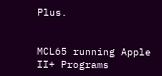Plus.


MCL65 running Apple II+ Programs